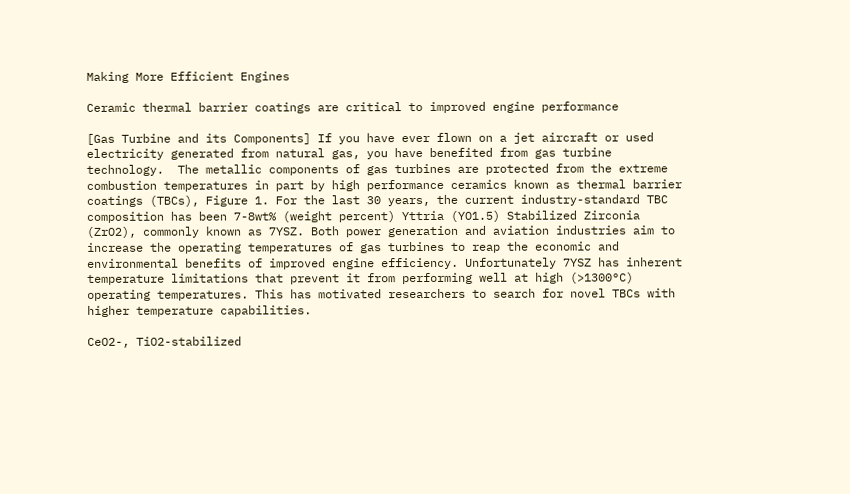Making More Efficient Engines

Ceramic thermal barrier coatings are critical to improved engine performance

[Gas Turbine and its Components] If you have ever flown on a jet aircraft or used electricity generated from natural gas, you have benefited from gas turbine technology.  The metallic components of gas turbines are protected from the extreme combustion temperatures in part by high performance ceramics known as thermal barrier coatings (TBCs), Figure 1. For the last 30 years, the current industry-standard TBC composition has been 7-8wt% (weight percent) Yttria (YO1.5) Stabilized Zirconia (ZrO2), commonly known as 7YSZ. Both power generation and aviation industries aim to increase the operating temperatures of gas turbines to reap the economic and environmental benefits of improved engine efficiency. Unfortunately 7YSZ has inherent temperature limitations that prevent it from performing well at high (>1300°C) operating temperatures. This has motivated researchers to search for novel TBCs with higher temperature capabilities.

CeO2-, TiO2-stabilized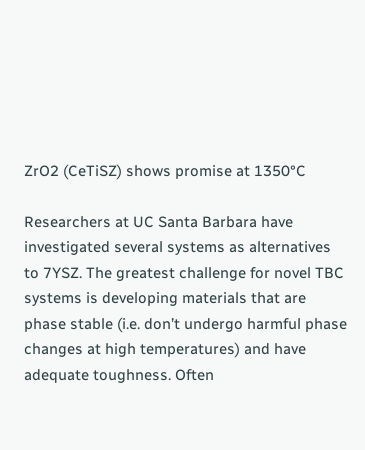ZrO2 (CeTiSZ) shows promise at 1350°C

Researchers at UC Santa Barbara have investigated several systems as alternatives to 7YSZ. The greatest challenge for novel TBC systems is developing materials that are phase stable (i.e. don’t undergo harmful phase changes at high temperatures) and have adequate toughness. Often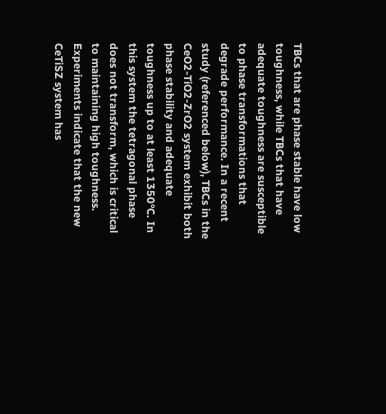TBCs that are phase stable have low toughness, while TBCs that have adequate toughness are susceptible to phase transformations that degrade performance. In a recent study (referenced below), TBCs in the CeO2-TiO2-ZrO2 system exhibit both phase stability and adequate toughness up to at least 1350°C. In this system the tetragonal phase does not transform, which is critical to maintaining high toughness. Experiments indicate that the new CeTiSZ system has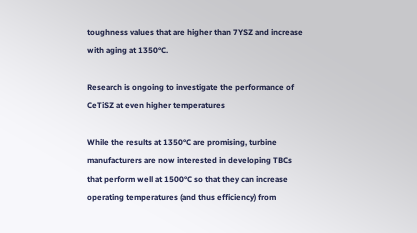toughness values that are higher than 7YSZ and increase with aging at 1350°C.

Research is ongoing to investigate the performance of CeTiSZ at even higher temperatures

While the results at 1350°C are promising, turbine manufacturers are now interested in developing TBCs that perform well at 1500°C so that they can increase operating temperatures (and thus efficiency) from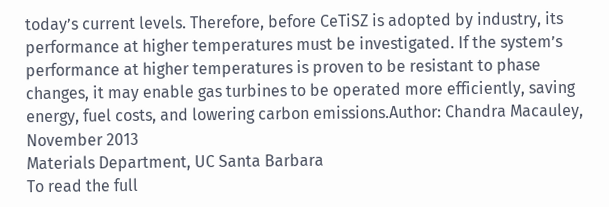today’s current levels. Therefore, before CeTiSZ is adopted by industry, its performance at higher temperatures must be investigated. If the system’s performance at higher temperatures is proven to be resistant to phase changes, it may enable gas turbines to be operated more efficiently, saving energy, fuel costs, and lowering carbon emissions.Author: Chandra Macauley, November 2013
Materials Department, UC Santa Barbara
To read the full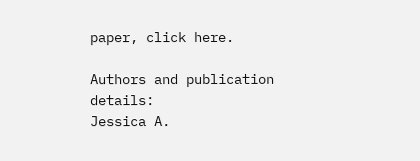paper, click here.

Authors and publication details:
Jessica A.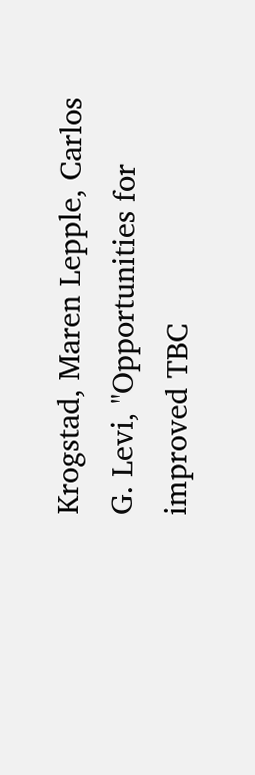Krogstad, Maren Lepple, Carlos G. Levi, "Opportunities for improved TBC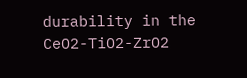durability in the CeO2-TiO2-ZrO2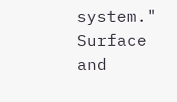system." Surface and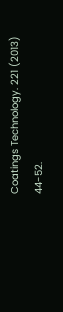Coatings Technology. 221 (2013) 44-52.